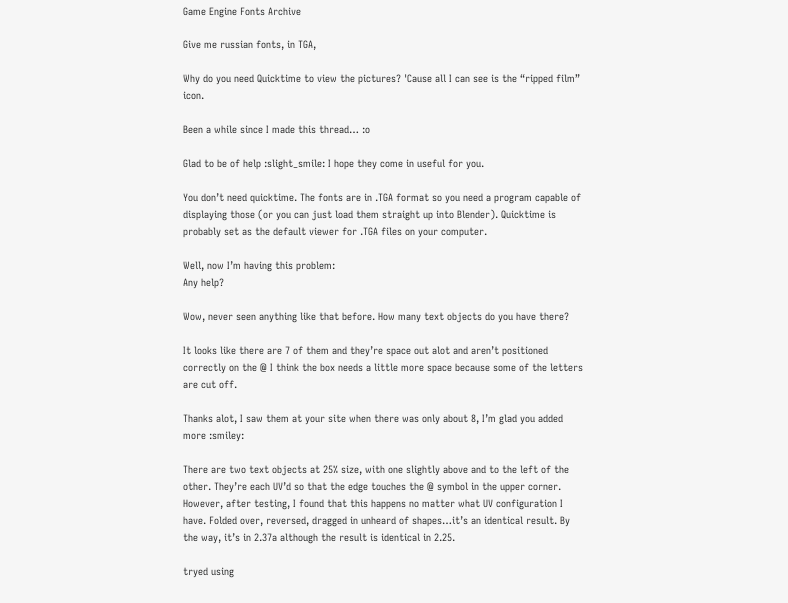Game Engine Fonts Archive

Give me russian fonts, in TGA,

Why do you need Quicktime to view the pictures? 'Cause all I can see is the “ripped film” icon.

Been a while since I made this thread… :o

Glad to be of help :slight_smile: I hope they come in useful for you.

You don’t need quicktime. The fonts are in .TGA format so you need a program capable of displaying those (or you can just load them straight up into Blender). Quicktime is probably set as the default viewer for .TGA files on your computer.

Well, now I’m having this problem:
Any help?

Wow, never seen anything like that before. How many text objects do you have there?

It looks like there are 7 of them and they’re space out alot and aren’t positioned correctly on the @ I think the box needs a little more space because some of the letters are cut off.

Thanks alot, I saw them at your site when there was only about 8, I’m glad you added more :smiley:

There are two text objects at 25% size, with one slightly above and to the left of the other. They’re each UV’d so that the edge touches the @ symbol in the upper corner. However, after testing, I found that this happens no matter what UV configuration I have. Folded over, reversed, dragged in unheard of shapes…it’s an identical result. By the way, it’s in 2.37a although the result is identical in 2.25.

tryed using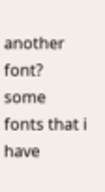another font? some fonts that i have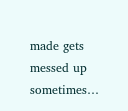made gets messed up sometimes…